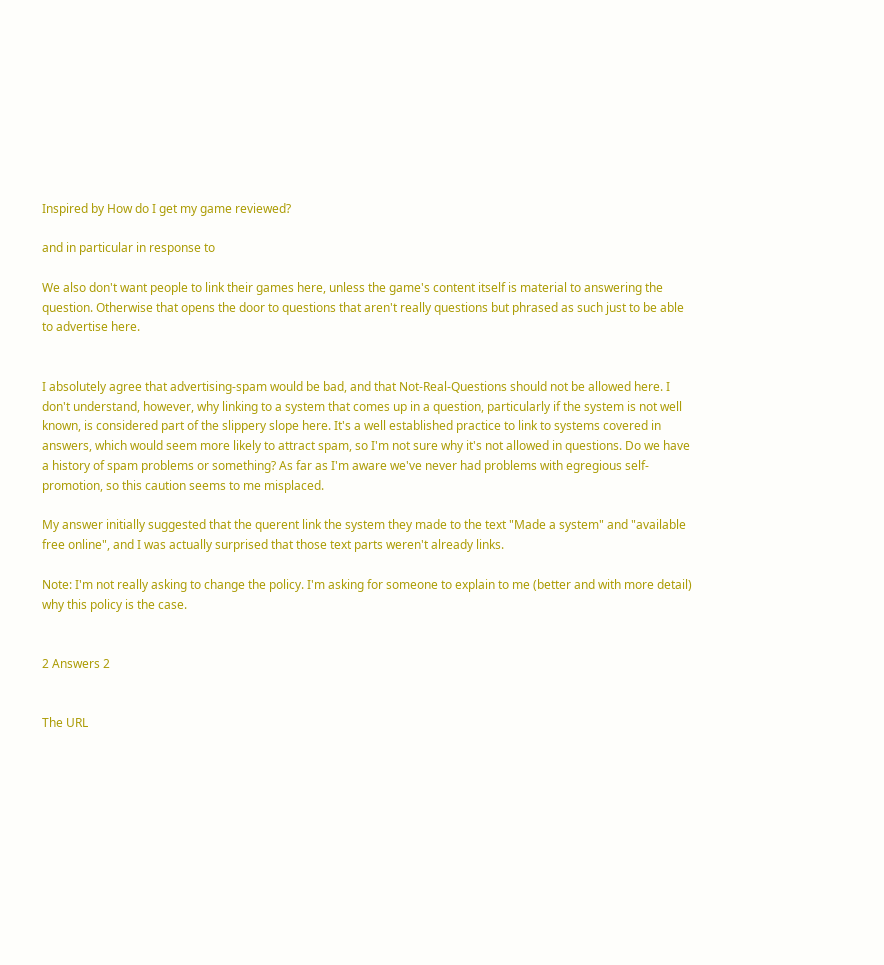Inspired by How do I get my game reviewed?

and in particular in response to

We also don't want people to link their games here, unless the game's content itself is material to answering the question. Otherwise that opens the door to questions that aren't really questions but phrased as such just to be able to advertise here.


I absolutely agree that advertising-spam would be bad, and that Not-Real-Questions should not be allowed here. I don't understand, however, why linking to a system that comes up in a question, particularly if the system is not well known, is considered part of the slippery slope here. It's a well established practice to link to systems covered in answers, which would seem more likely to attract spam, so I'm not sure why it's not allowed in questions. Do we have a history of spam problems or something? As far as I'm aware we've never had problems with egregious self-promotion, so this caution seems to me misplaced.

My answer initially suggested that the querent link the system they made to the text "Made a system" and "available free online", and I was actually surprised that those text parts weren't already links.

Note: I'm not really asking to change the policy. I'm asking for someone to explain to me (better and with more detail) why this policy is the case.


2 Answers 2


The URL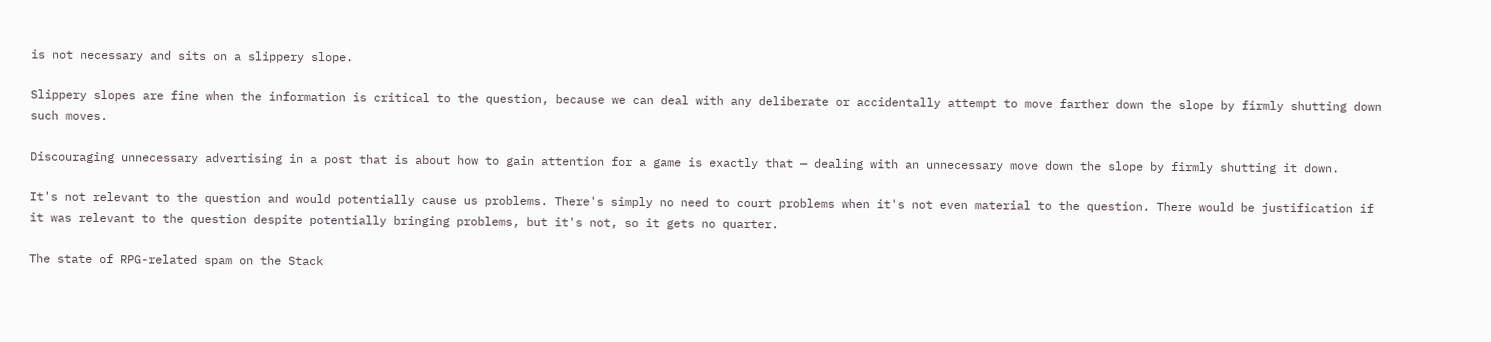is not necessary and sits on a slippery slope.

Slippery slopes are fine when the information is critical to the question, because we can deal with any deliberate or accidentally attempt to move farther down the slope by firmly shutting down such moves.

Discouraging unnecessary advertising in a post that is about how to gain attention for a game is exactly that — dealing with an unnecessary move down the slope by firmly shutting it down.

It's not relevant to the question and would potentially cause us problems. There's simply no need to court problems when it's not even material to the question. There would be justification if it was relevant to the question despite potentially bringing problems, but it's not, so it gets no quarter.

The state of RPG-related spam on the Stack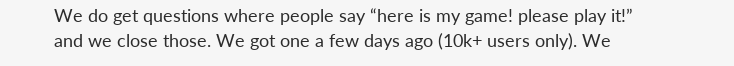We do get questions where people say “here is my game! please play it!” and we close those. We got one a few days ago (10k+ users only). We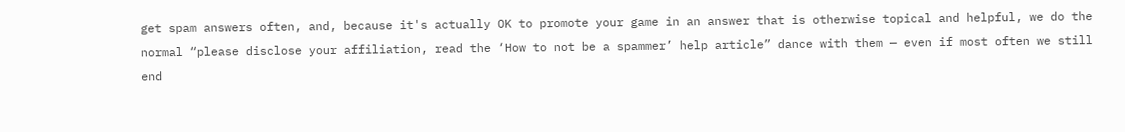get spam answers often, and, because it's actually OK to promote your game in an answer that is otherwise topical and helpful, we do the normal “please disclose your affiliation, read the ‘How to not be a spammer’ help article” dance with them — even if most often we still end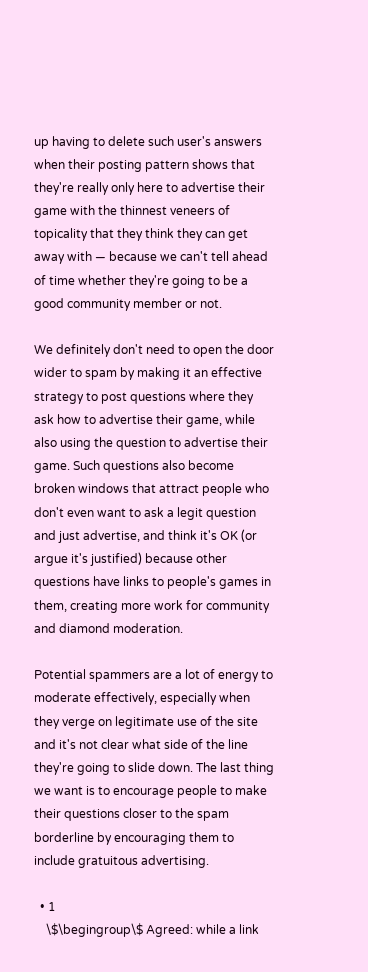up having to delete such user's answers when their posting pattern shows that they're really only here to advertise their game with the thinnest veneers of topicality that they think they can get away with — because we can't tell ahead of time whether they're going to be a good community member or not.

We definitely don't need to open the door wider to spam by making it an effective strategy to post questions where they ask how to advertise their game, while also using the question to advertise their game. Such questions also become broken windows that attract people who don't even want to ask a legit question and just advertise, and think it's OK (or argue it's justified) because other questions have links to people's games in them, creating more work for community and diamond moderation.

Potential spammers are a lot of energy to moderate effectively, especially when they verge on legitimate use of the site and it's not clear what side of the line they're going to slide down. The last thing we want is to encourage people to make their questions closer to the spam borderline by encouraging them to include gratuitous advertising.

  • 1
    \$\begingroup\$ Agreed: while a link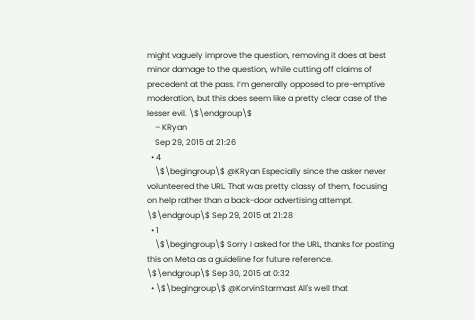might vaguely improve the question, removing it does at best minor damage to the question, while cutting off claims of precedent at the pass. I’m generally opposed to pre-emptive moderation, but this does seem like a pretty clear case of the lesser evil. \$\endgroup\$
    – KRyan
    Sep 29, 2015 at 21:26
  • 4
    \$\begingroup\$ @KRyan Especially since the asker never volunteered the URL. That was pretty classy of them, focusing on help rather than a back-door advertising attempt. \$\endgroup\$ Sep 29, 2015 at 21:28
  • 1
    \$\begingroup\$ Sorry I asked for the URL, thanks for posting this on Meta as a guideline for future reference. \$\endgroup\$ Sep 30, 2015 at 0:32
  • \$\begingroup\$ @KorvinStarmast All's well that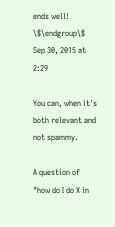ends well! \$\endgroup\$ Sep 30, 2015 at 2:29

You can, when it's both relevant and not spammy.

A question of "how do I do X in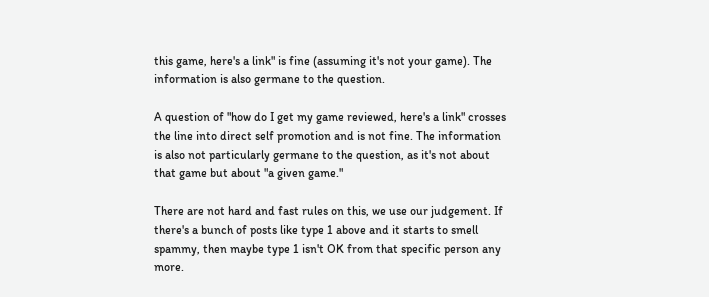this game, here's a link" is fine (assuming it's not your game). The information is also germane to the question.

A question of "how do I get my game reviewed, here's a link" crosses the line into direct self promotion and is not fine. The information is also not particularly germane to the question, as it's not about that game but about "a given game."

There are not hard and fast rules on this, we use our judgement. If there's a bunch of posts like type 1 above and it starts to smell spammy, then maybe type 1 isn't OK from that specific person any more.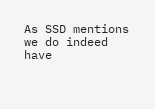As SSD mentions we do indeed have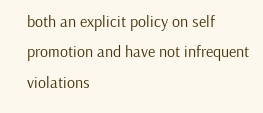both an explicit policy on self promotion and have not infrequent violations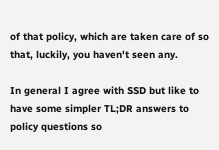of that policy, which are taken care of so that, luckily, you haven't seen any.

In general I agree with SSD but like to have some simpler TL;DR answers to policy questions so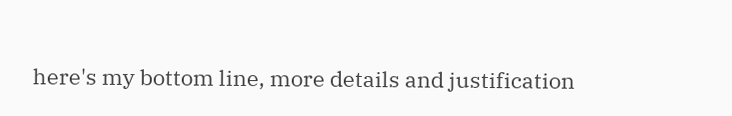here's my bottom line, more details and justification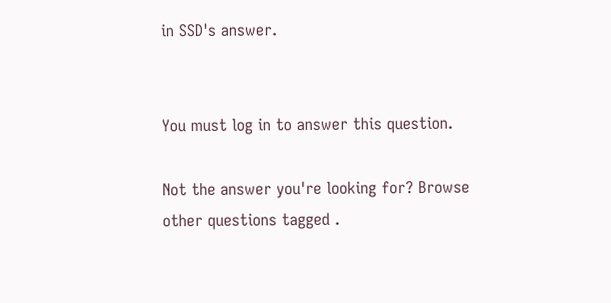in SSD's answer.


You must log in to answer this question.

Not the answer you're looking for? Browse other questions tagged .